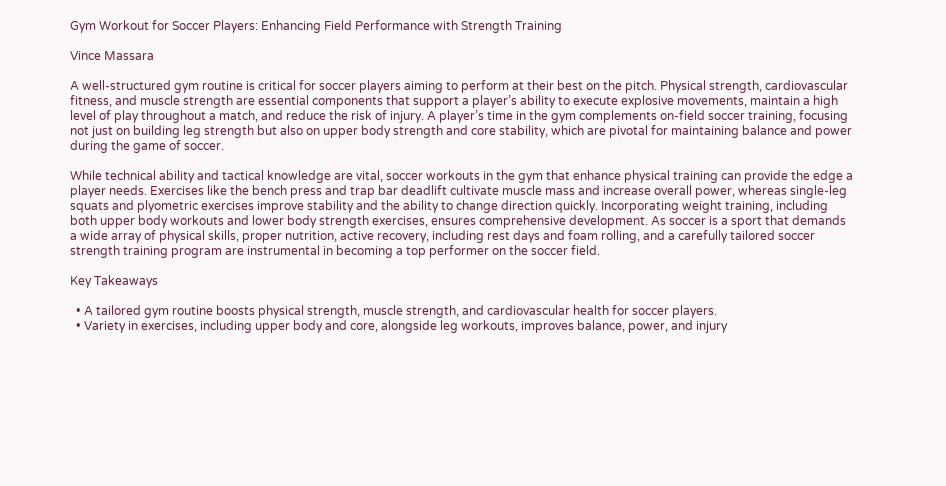Gym Workout for Soccer Players: Enhancing Field Performance with Strength Training

Vince Massara

A well-structured gym routine is critical for soccer players aiming to perform at their best on the pitch. Physical strength, cardiovascular fitness, and muscle strength are essential components that support a player’s ability to execute explosive movements, maintain a high level of play throughout a match, and reduce the risk of injury. A player’s time in the gym complements on-field soccer training, focusing not just on building leg strength but also on upper body strength and core stability, which are pivotal for maintaining balance and power during the game of soccer.

While technical ability and tactical knowledge are vital, soccer workouts in the gym that enhance physical training can provide the edge a player needs. Exercises like the bench press and trap bar deadlift cultivate muscle mass and increase overall power, whereas single-leg squats and plyometric exercises improve stability and the ability to change direction quickly. Incorporating weight training, including both upper body workouts and lower body strength exercises, ensures comprehensive development. As soccer is a sport that demands a wide array of physical skills, proper nutrition, active recovery, including rest days and foam rolling, and a carefully tailored soccer strength training program are instrumental in becoming a top performer on the soccer field.

Key Takeaways

  • A tailored gym routine boosts physical strength, muscle strength, and cardiovascular health for soccer players.
  • Variety in exercises, including upper body and core, alongside leg workouts, improves balance, power, and injury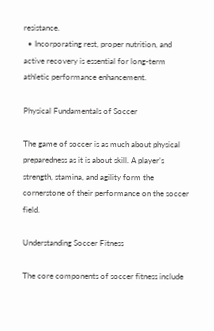resistance.
  • Incorporating rest, proper nutrition, and active recovery is essential for long-term athletic performance enhancement.

Physical Fundamentals of Soccer

The game of soccer is as much about physical preparedness as it is about skill. A player’s strength, stamina, and agility form the cornerstone of their performance on the soccer field.

Understanding Soccer Fitness

The core components of soccer fitness include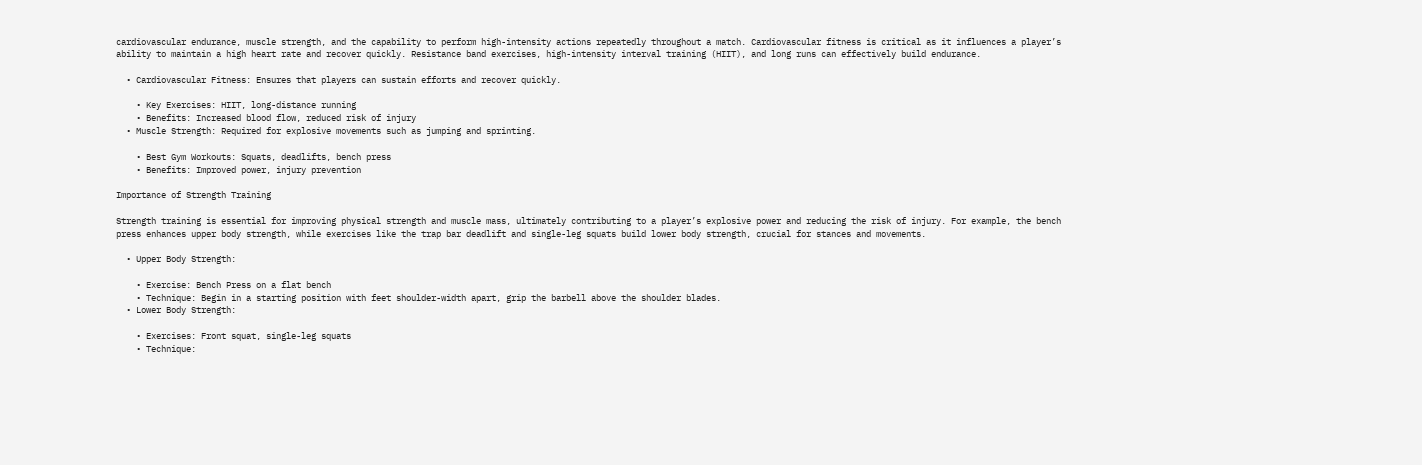cardiovascular endurance, muscle strength, and the capability to perform high-intensity actions repeatedly throughout a match. Cardiovascular fitness is critical as it influences a player’s ability to maintain a high heart rate and recover quickly. Resistance band exercises, high-intensity interval training (HIIT), and long runs can effectively build endurance.

  • Cardiovascular Fitness: Ensures that players can sustain efforts and recover quickly.

    • Key Exercises: HIIT, long-distance running
    • Benefits: Increased blood flow, reduced risk of injury
  • Muscle Strength: Required for explosive movements such as jumping and sprinting.

    • Best Gym Workouts: Squats, deadlifts, bench press
    • Benefits: Improved power, injury prevention

Importance of Strength Training

Strength training is essential for improving physical strength and muscle mass, ultimately contributing to a player’s explosive power and reducing the risk of injury. For example, the bench press enhances upper body strength, while exercises like the trap bar deadlift and single-leg squats build lower body strength, crucial for stances and movements.

  • Upper Body Strength:

    • Exercise: Bench Press on a flat bench
    • Technique: Begin in a starting position with feet shoulder-width apart, grip the barbell above the shoulder blades.
  • Lower Body Strength:

    • Exercises: Front squat, single-leg squats
    • Technique: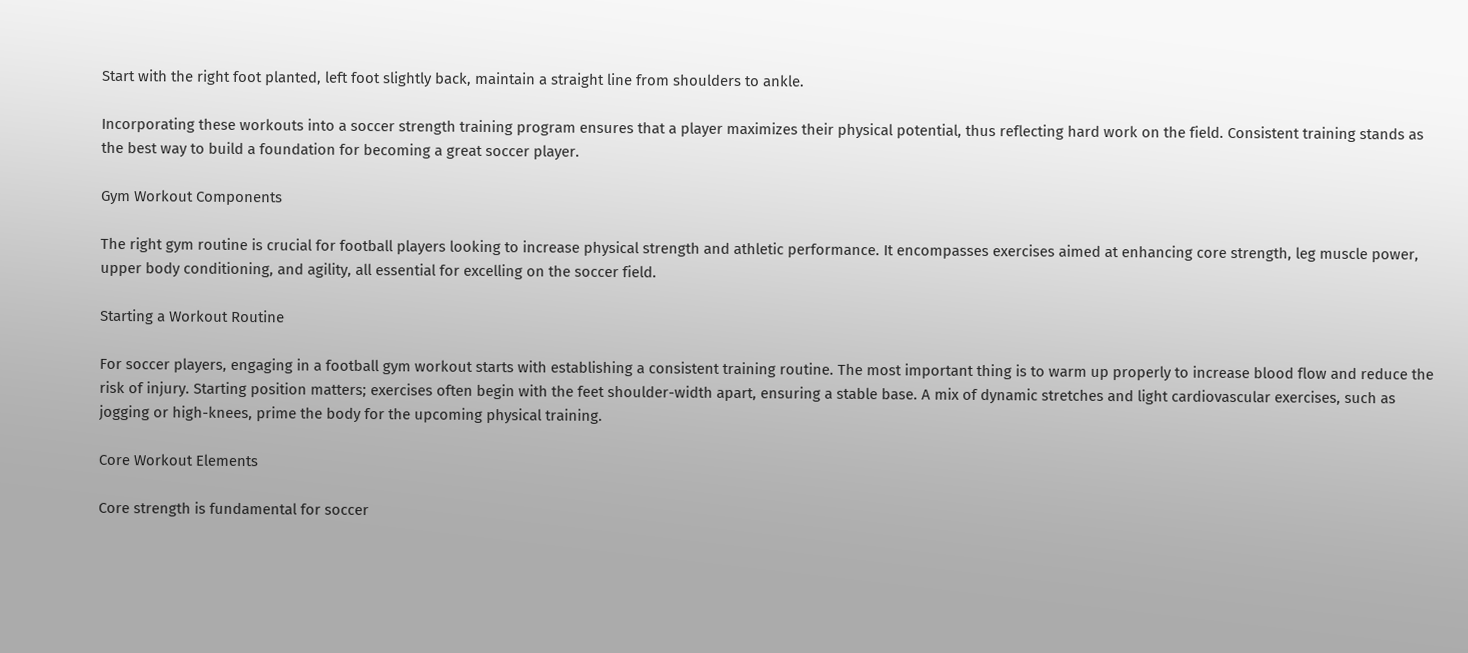Start with the right foot planted, left foot slightly back, maintain a straight line from shoulders to ankle.

Incorporating these workouts into a soccer strength training program ensures that a player maximizes their physical potential, thus reflecting hard work on the field. Consistent training stands as the best way to build a foundation for becoming a great soccer player.

Gym Workout Components

The right gym routine is crucial for football players looking to increase physical strength and athletic performance. It encompasses exercises aimed at enhancing core strength, leg muscle power, upper body conditioning, and agility, all essential for excelling on the soccer field.

Starting a Workout Routine

For soccer players, engaging in a football gym workout starts with establishing a consistent training routine. The most important thing is to warm up properly to increase blood flow and reduce the risk of injury. Starting position matters; exercises often begin with the feet shoulder-width apart, ensuring a stable base. A mix of dynamic stretches and light cardiovascular exercises, such as jogging or high-knees, prime the body for the upcoming physical training.

Core Workout Elements

Core strength is fundamental for soccer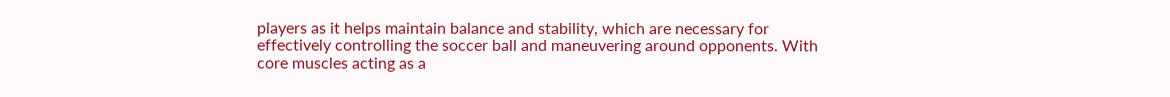players as it helps maintain balance and stability, which are necessary for effectively controlling the soccer ball and maneuvering around opponents. With core muscles acting as a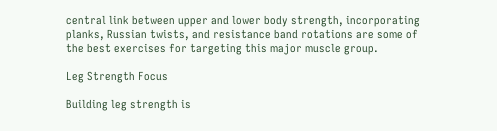central link between upper and lower body strength, incorporating planks, Russian twists, and resistance band rotations are some of the best exercises for targeting this major muscle group.

Leg Strength Focus

Building leg strength is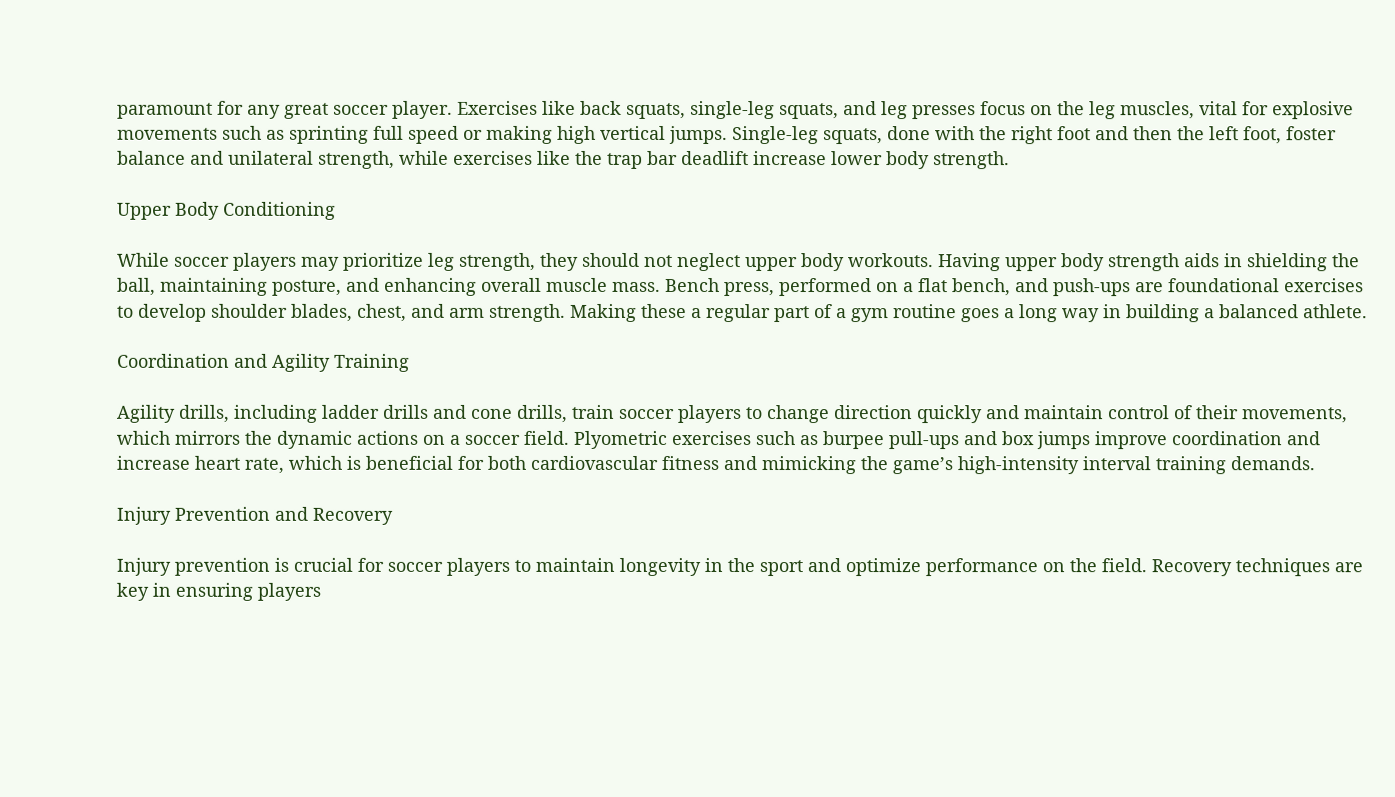paramount for any great soccer player. Exercises like back squats, single-leg squats, and leg presses focus on the leg muscles, vital for explosive movements such as sprinting full speed or making high vertical jumps. Single-leg squats, done with the right foot and then the left foot, foster balance and unilateral strength, while exercises like the trap bar deadlift increase lower body strength.

Upper Body Conditioning

While soccer players may prioritize leg strength, they should not neglect upper body workouts. Having upper body strength aids in shielding the ball, maintaining posture, and enhancing overall muscle mass. Bench press, performed on a flat bench, and push-ups are foundational exercises to develop shoulder blades, chest, and arm strength. Making these a regular part of a gym routine goes a long way in building a balanced athlete.

Coordination and Agility Training

Agility drills, including ladder drills and cone drills, train soccer players to change direction quickly and maintain control of their movements, which mirrors the dynamic actions on a soccer field. Plyometric exercises such as burpee pull-ups and box jumps improve coordination and increase heart rate, which is beneficial for both cardiovascular fitness and mimicking the game’s high-intensity interval training demands.

Injury Prevention and Recovery

Injury prevention is crucial for soccer players to maintain longevity in the sport and optimize performance on the field. Recovery techniques are key in ensuring players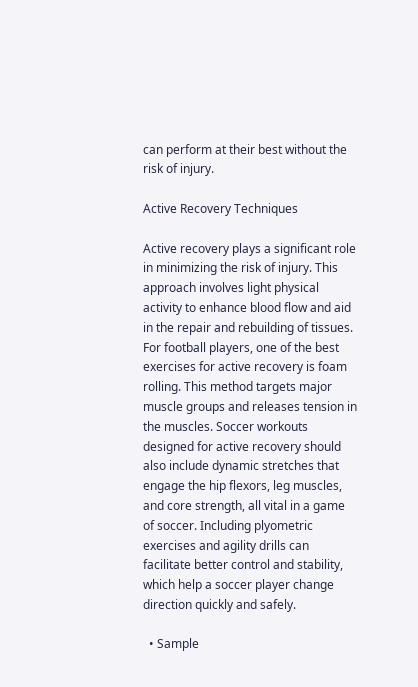can perform at their best without the risk of injury.

Active Recovery Techniques

Active recovery plays a significant role in minimizing the risk of injury. This approach involves light physical activity to enhance blood flow and aid in the repair and rebuilding of tissues. For football players, one of the best exercises for active recovery is foam rolling. This method targets major muscle groups and releases tension in the muscles. Soccer workouts designed for active recovery should also include dynamic stretches that engage the hip flexors, leg muscles, and core strength, all vital in a game of soccer. Including plyometric exercises and agility drills can facilitate better control and stability, which help a soccer player change direction quickly and safely.

  • Sample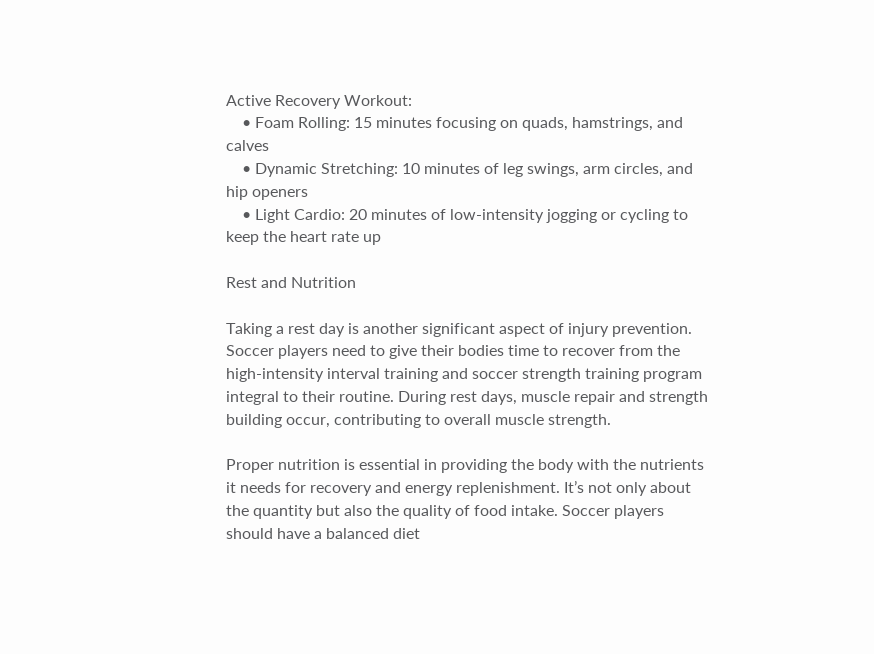Active Recovery Workout:
    • Foam Rolling: 15 minutes focusing on quads, hamstrings, and calves
    • Dynamic Stretching: 10 minutes of leg swings, arm circles, and hip openers
    • Light Cardio: 20 minutes of low-intensity jogging or cycling to keep the heart rate up

Rest and Nutrition

Taking a rest day is another significant aspect of injury prevention. Soccer players need to give their bodies time to recover from the high-intensity interval training and soccer strength training program integral to their routine. During rest days, muscle repair and strength building occur, contributing to overall muscle strength.

Proper nutrition is essential in providing the body with the nutrients it needs for recovery and energy replenishment. It’s not only about the quantity but also the quality of food intake. Soccer players should have a balanced diet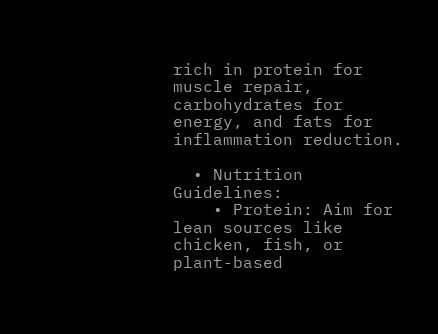rich in protein for muscle repair, carbohydrates for energy, and fats for inflammation reduction.

  • Nutrition Guidelines:
    • Protein: Aim for lean sources like chicken, fish, or plant-based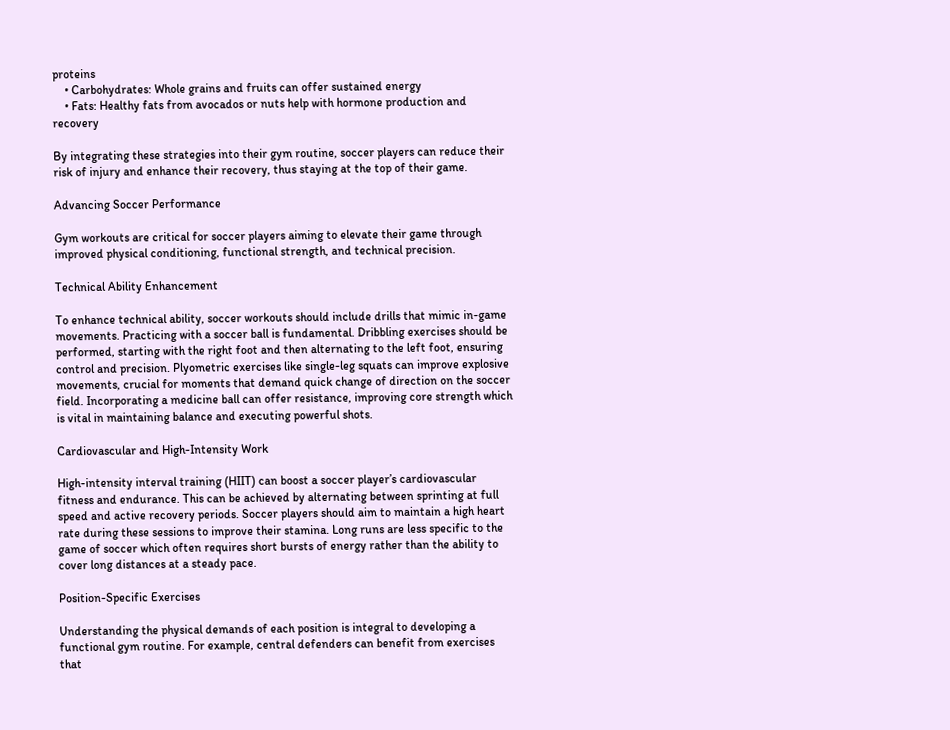proteins
    • Carbohydrates: Whole grains and fruits can offer sustained energy
    • Fats: Healthy fats from avocados or nuts help with hormone production and recovery

By integrating these strategies into their gym routine, soccer players can reduce their risk of injury and enhance their recovery, thus staying at the top of their game.

Advancing Soccer Performance

Gym workouts are critical for soccer players aiming to elevate their game through improved physical conditioning, functional strength, and technical precision.

Technical Ability Enhancement

To enhance technical ability, soccer workouts should include drills that mimic in-game movements. Practicing with a soccer ball is fundamental. Dribbling exercises should be performed, starting with the right foot and then alternating to the left foot, ensuring control and precision. Plyometric exercises like single-leg squats can improve explosive movements, crucial for moments that demand quick change of direction on the soccer field. Incorporating a medicine ball can offer resistance, improving core strength which is vital in maintaining balance and executing powerful shots.

Cardiovascular and High-Intensity Work

High-intensity interval training (HIIT) can boost a soccer player’s cardiovascular fitness and endurance. This can be achieved by alternating between sprinting at full speed and active recovery periods. Soccer players should aim to maintain a high heart rate during these sessions to improve their stamina. Long runs are less specific to the game of soccer which often requires short bursts of energy rather than the ability to cover long distances at a steady pace.

Position-Specific Exercises

Understanding the physical demands of each position is integral to developing a functional gym routine. For example, central defenders can benefit from exercises that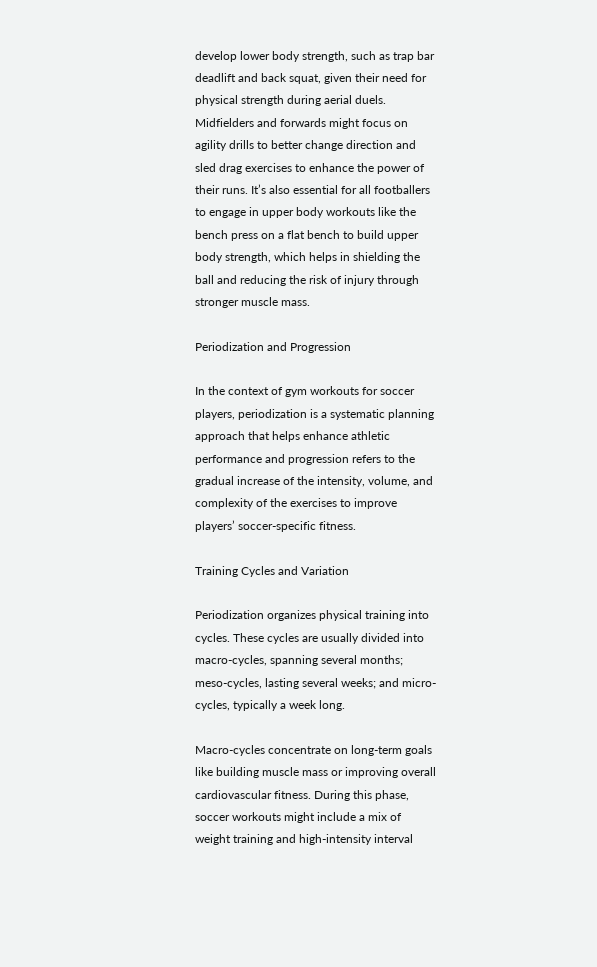develop lower body strength, such as trap bar deadlift and back squat, given their need for physical strength during aerial duels. Midfielders and forwards might focus on agility drills to better change direction and sled drag exercises to enhance the power of their runs. It’s also essential for all footballers to engage in upper body workouts like the bench press on a flat bench to build upper body strength, which helps in shielding the ball and reducing the risk of injury through stronger muscle mass.

Periodization and Progression

In the context of gym workouts for soccer players, periodization is a systematic planning approach that helps enhance athletic performance and progression refers to the gradual increase of the intensity, volume, and complexity of the exercises to improve players’ soccer-specific fitness.

Training Cycles and Variation

Periodization organizes physical training into cycles. These cycles are usually divided into macro-cycles, spanning several months; meso-cycles, lasting several weeks; and micro-cycles, typically a week long.

Macro-cycles concentrate on long-term goals like building muscle mass or improving overall cardiovascular fitness. During this phase, soccer workouts might include a mix of weight training and high-intensity interval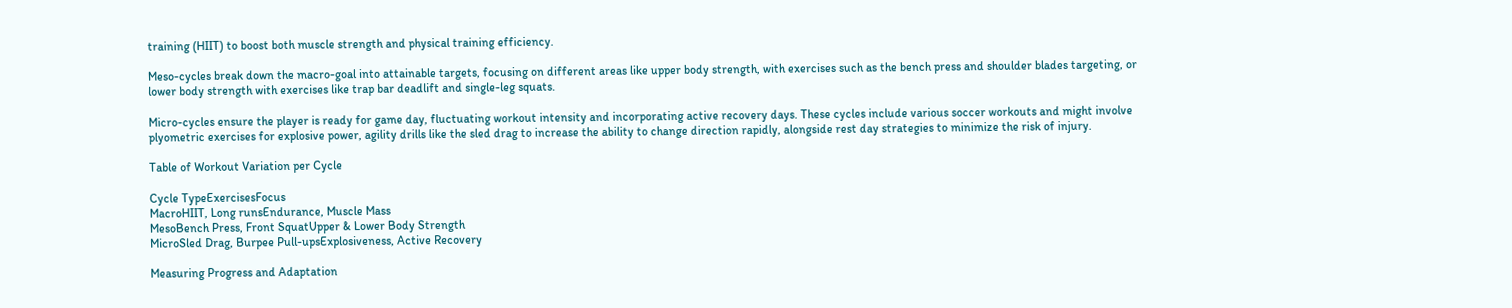training (HIIT) to boost both muscle strength and physical training efficiency.

Meso-cycles break down the macro-goal into attainable targets, focusing on different areas like upper body strength, with exercises such as the bench press and shoulder blades targeting, or lower body strength with exercises like trap bar deadlift and single-leg squats.

Micro-cycles ensure the player is ready for game day, fluctuating workout intensity and incorporating active recovery days. These cycles include various soccer workouts and might involve plyometric exercises for explosive power, agility drills like the sled drag to increase the ability to change direction rapidly, alongside rest day strategies to minimize the risk of injury.

Table of Workout Variation per Cycle

Cycle TypeExercisesFocus
MacroHIIT, Long runsEndurance, Muscle Mass
MesoBench Press, Front SquatUpper & Lower Body Strength
MicroSled Drag, Burpee Pull-upsExplosiveness, Active Recovery

Measuring Progress and Adaptation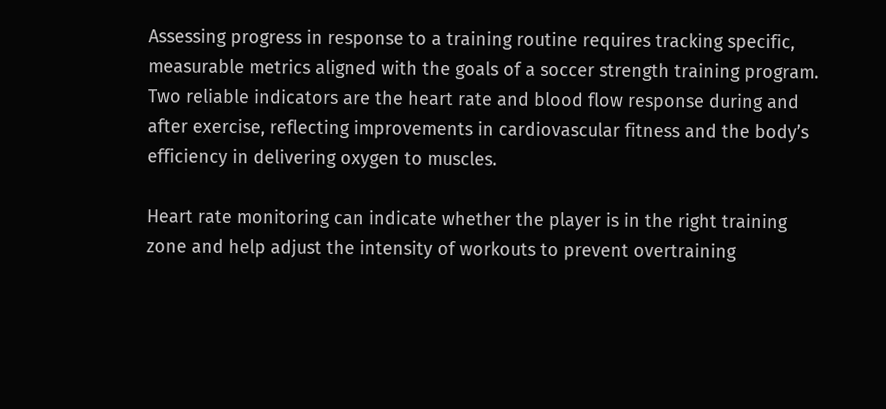Assessing progress in response to a training routine requires tracking specific, measurable metrics aligned with the goals of a soccer strength training program. Two reliable indicators are the heart rate and blood flow response during and after exercise, reflecting improvements in cardiovascular fitness and the body’s efficiency in delivering oxygen to muscles.

Heart rate monitoring can indicate whether the player is in the right training zone and help adjust the intensity of workouts to prevent overtraining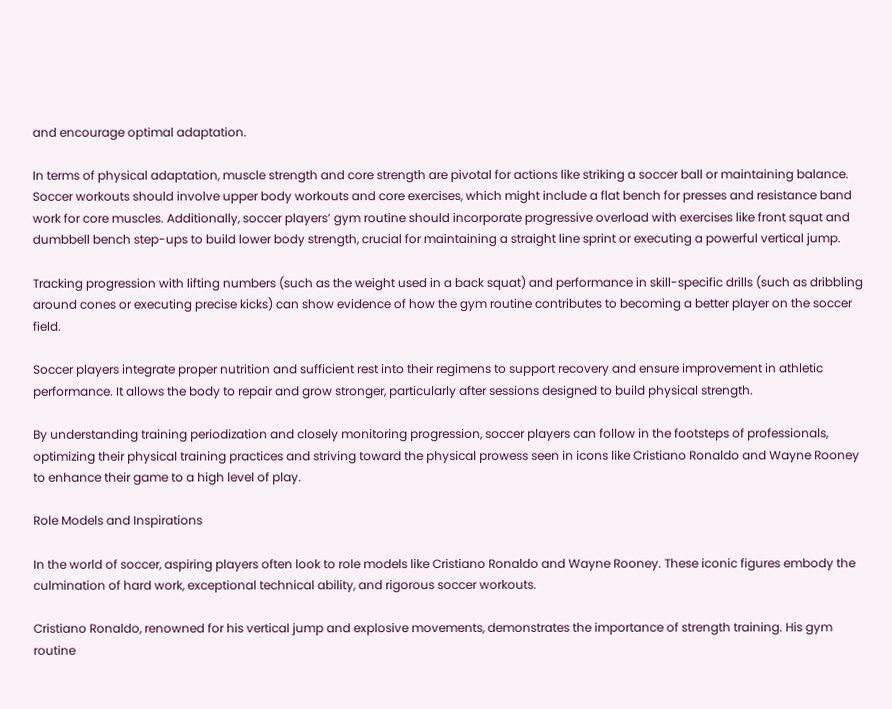and encourage optimal adaptation.

In terms of physical adaptation, muscle strength and core strength are pivotal for actions like striking a soccer ball or maintaining balance. Soccer workouts should involve upper body workouts and core exercises, which might include a flat bench for presses and resistance band work for core muscles. Additionally, soccer players’ gym routine should incorporate progressive overload with exercises like front squat and dumbbell bench step-ups to build lower body strength, crucial for maintaining a straight line sprint or executing a powerful vertical jump.

Tracking progression with lifting numbers (such as the weight used in a back squat) and performance in skill-specific drills (such as dribbling around cones or executing precise kicks) can show evidence of how the gym routine contributes to becoming a better player on the soccer field.

Soccer players integrate proper nutrition and sufficient rest into their regimens to support recovery and ensure improvement in athletic performance. It allows the body to repair and grow stronger, particularly after sessions designed to build physical strength.

By understanding training periodization and closely monitoring progression, soccer players can follow in the footsteps of professionals, optimizing their physical training practices and striving toward the physical prowess seen in icons like Cristiano Ronaldo and Wayne Rooney to enhance their game to a high level of play.

Role Models and Inspirations

In the world of soccer, aspiring players often look to role models like Cristiano Ronaldo and Wayne Rooney. These iconic figures embody the culmination of hard work, exceptional technical ability, and rigorous soccer workouts.

Cristiano Ronaldo, renowned for his vertical jump and explosive movements, demonstrates the importance of strength training. His gym routine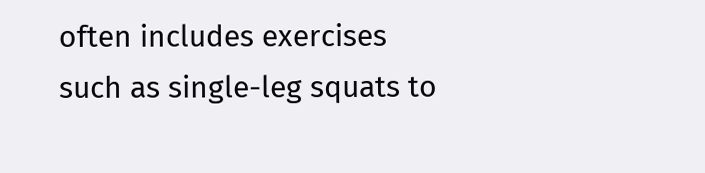often includes exercises such as single-leg squats to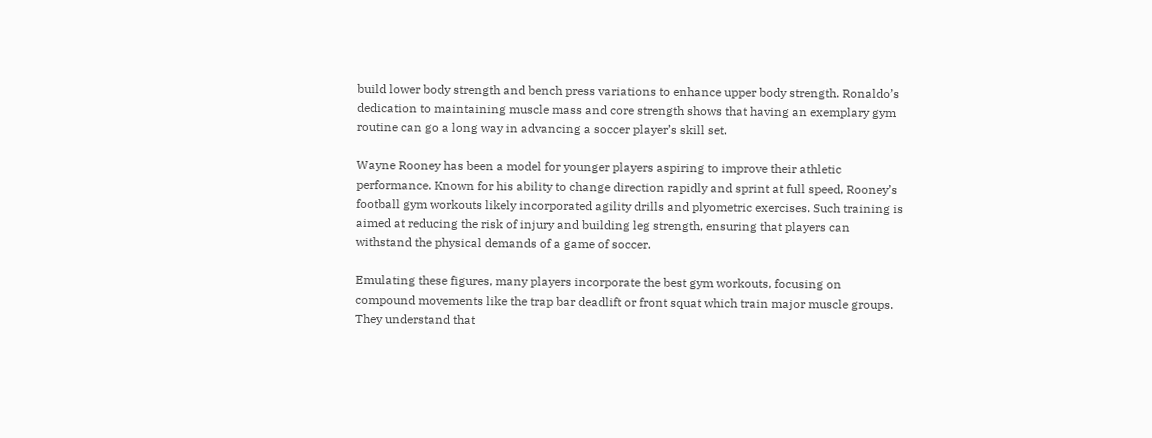build lower body strength and bench press variations to enhance upper body strength. Ronaldo’s dedication to maintaining muscle mass and core strength shows that having an exemplary gym routine can go a long way in advancing a soccer player’s skill set.

Wayne Rooney has been a model for younger players aspiring to improve their athletic performance. Known for his ability to change direction rapidly and sprint at full speed, Rooney’s football gym workouts likely incorporated agility drills and plyometric exercises. Such training is aimed at reducing the risk of injury and building leg strength, ensuring that players can withstand the physical demands of a game of soccer.

Emulating these figures, many players incorporate the best gym workouts, focusing on compound movements like the trap bar deadlift or front squat which train major muscle groups. They understand that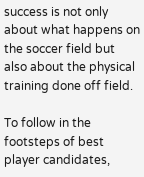success is not only about what happens on the soccer field but also about the physical training done off field.

To follow in the footsteps of best player candidates,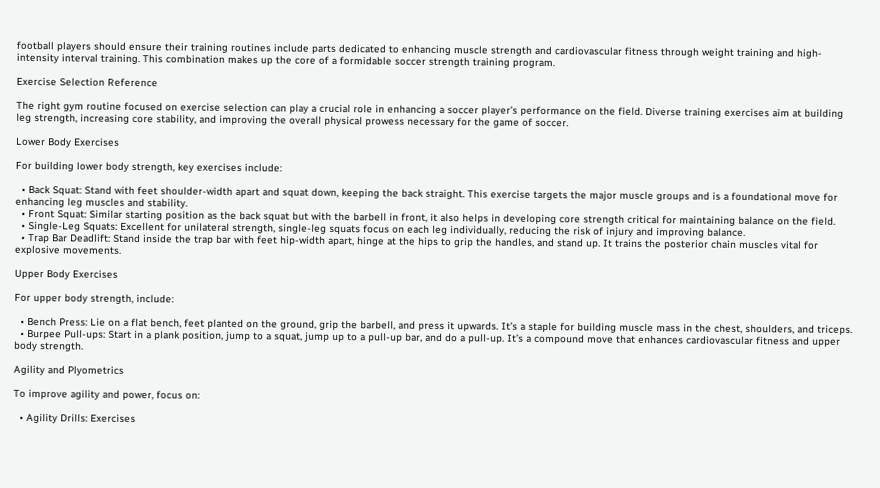football players should ensure their training routines include parts dedicated to enhancing muscle strength and cardiovascular fitness through weight training and high-intensity interval training. This combination makes up the core of a formidable soccer strength training program.

Exercise Selection Reference

The right gym routine focused on exercise selection can play a crucial role in enhancing a soccer player’s performance on the field. Diverse training exercises aim at building leg strength, increasing core stability, and improving the overall physical prowess necessary for the game of soccer.

Lower Body Exercises

For building lower body strength, key exercises include:

  • Back Squat: Stand with feet shoulder-width apart and squat down, keeping the back straight. This exercise targets the major muscle groups and is a foundational move for enhancing leg muscles and stability.
  • Front Squat: Similar starting position as the back squat but with the barbell in front, it also helps in developing core strength critical for maintaining balance on the field.
  • Single-Leg Squats: Excellent for unilateral strength, single-leg squats focus on each leg individually, reducing the risk of injury and improving balance.
  • Trap Bar Deadlift: Stand inside the trap bar with feet hip-width apart, hinge at the hips to grip the handles, and stand up. It trains the posterior chain muscles vital for explosive movements.

Upper Body Exercises

For upper body strength, include:

  • Bench Press: Lie on a flat bench, feet planted on the ground, grip the barbell, and press it upwards. It’s a staple for building muscle mass in the chest, shoulders, and triceps.
  • Burpee Pull-ups: Start in a plank position, jump to a squat, jump up to a pull-up bar, and do a pull-up. It’s a compound move that enhances cardiovascular fitness and upper body strength.

Agility and Plyometrics

To improve agility and power, focus on:

  • Agility Drills: Exercises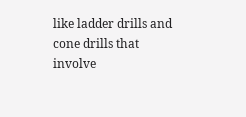like ladder drills and cone drills that involve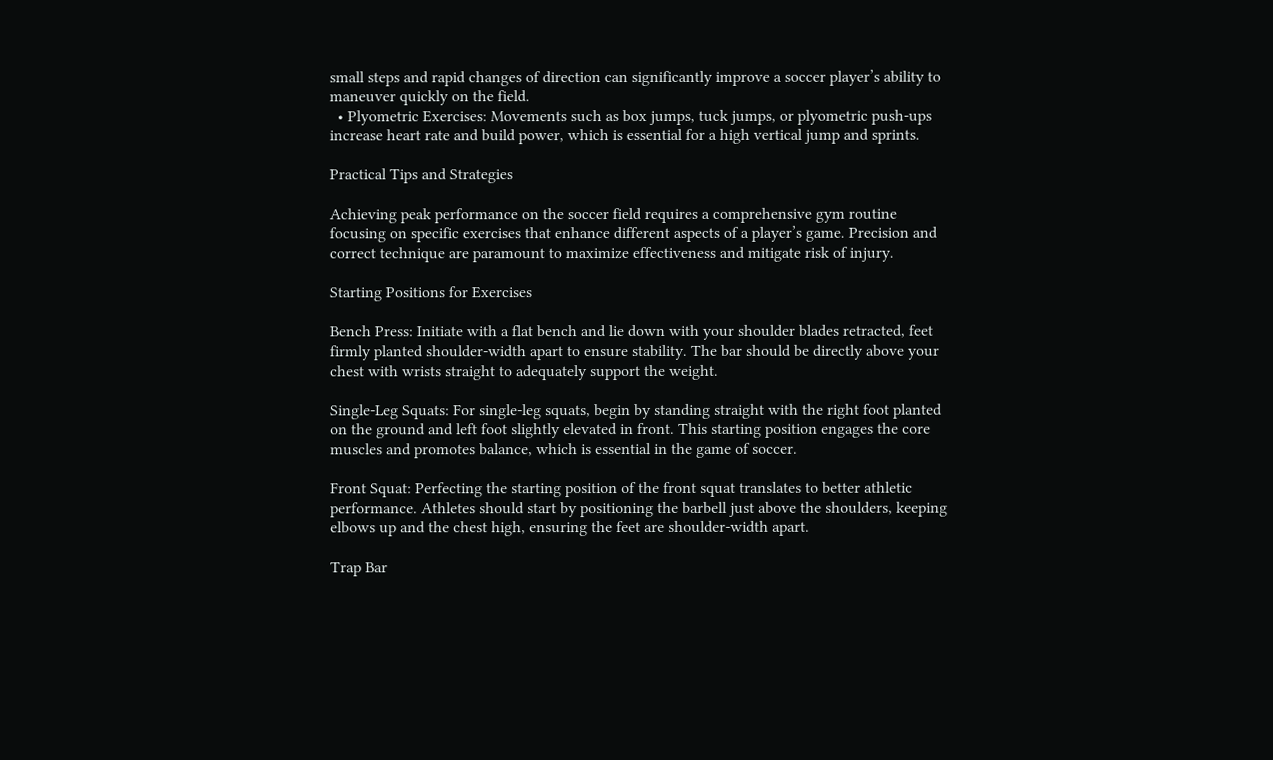small steps and rapid changes of direction can significantly improve a soccer player’s ability to maneuver quickly on the field.
  • Plyometric Exercises: Movements such as box jumps, tuck jumps, or plyometric push-ups increase heart rate and build power, which is essential for a high vertical jump and sprints.

Practical Tips and Strategies

Achieving peak performance on the soccer field requires a comprehensive gym routine focusing on specific exercises that enhance different aspects of a player’s game. Precision and correct technique are paramount to maximize effectiveness and mitigate risk of injury.

Starting Positions for Exercises

Bench Press: Initiate with a flat bench and lie down with your shoulder blades retracted, feet firmly planted shoulder-width apart to ensure stability. The bar should be directly above your chest with wrists straight to adequately support the weight.

Single-Leg Squats: For single-leg squats, begin by standing straight with the right foot planted on the ground and left foot slightly elevated in front. This starting position engages the core muscles and promotes balance, which is essential in the game of soccer.

Front Squat: Perfecting the starting position of the front squat translates to better athletic performance. Athletes should start by positioning the barbell just above the shoulders, keeping elbows up and the chest high, ensuring the feet are shoulder-width apart.

Trap Bar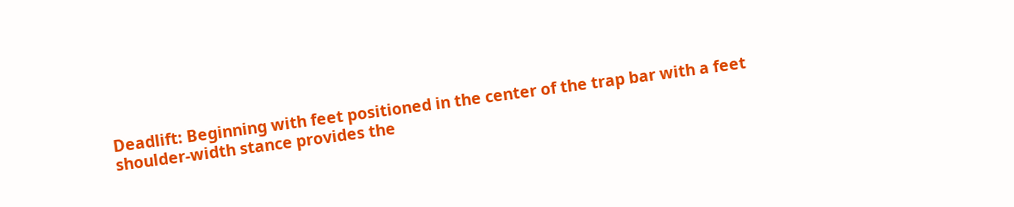Deadlift: Beginning with feet positioned in the center of the trap bar with a feet shoulder-width stance provides the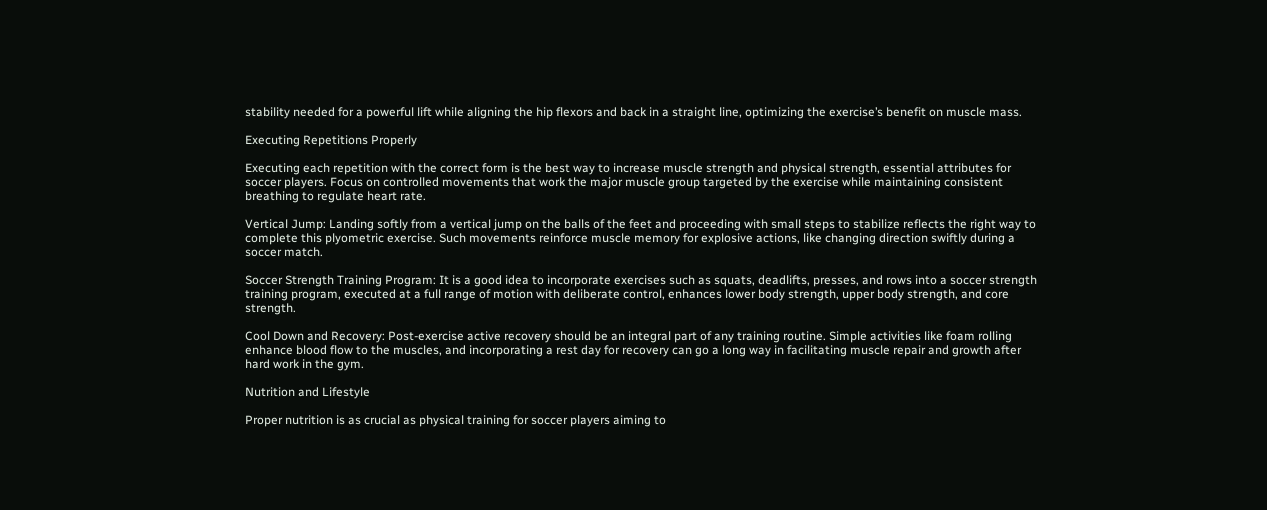stability needed for a powerful lift while aligning the hip flexors and back in a straight line, optimizing the exercise’s benefit on muscle mass.

Executing Repetitions Properly

Executing each repetition with the correct form is the best way to increase muscle strength and physical strength, essential attributes for soccer players. Focus on controlled movements that work the major muscle group targeted by the exercise while maintaining consistent breathing to regulate heart rate.

Vertical Jump: Landing softly from a vertical jump on the balls of the feet and proceeding with small steps to stabilize reflects the right way to complete this plyometric exercise. Such movements reinforce muscle memory for explosive actions, like changing direction swiftly during a soccer match.

Soccer Strength Training Program: It is a good idea to incorporate exercises such as squats, deadlifts, presses, and rows into a soccer strength training program, executed at a full range of motion with deliberate control, enhances lower body strength, upper body strength, and core strength.

Cool Down and Recovery: Post-exercise active recovery should be an integral part of any training routine. Simple activities like foam rolling enhance blood flow to the muscles, and incorporating a rest day for recovery can go a long way in facilitating muscle repair and growth after hard work in the gym.

Nutrition and Lifestyle

Proper nutrition is as crucial as physical training for soccer players aiming to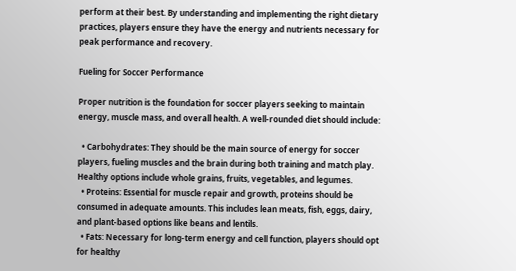perform at their best. By understanding and implementing the right dietary practices, players ensure they have the energy and nutrients necessary for peak performance and recovery.

Fueling for Soccer Performance

Proper nutrition is the foundation for soccer players seeking to maintain energy, muscle mass, and overall health. A well-rounded diet should include:

  • Carbohydrates: They should be the main source of energy for soccer players, fueling muscles and the brain during both training and match play. Healthy options include whole grains, fruits, vegetables, and legumes.
  • Proteins: Essential for muscle repair and growth, proteins should be consumed in adequate amounts. This includes lean meats, fish, eggs, dairy, and plant-based options like beans and lentils.
  • Fats: Necessary for long-term energy and cell function, players should opt for healthy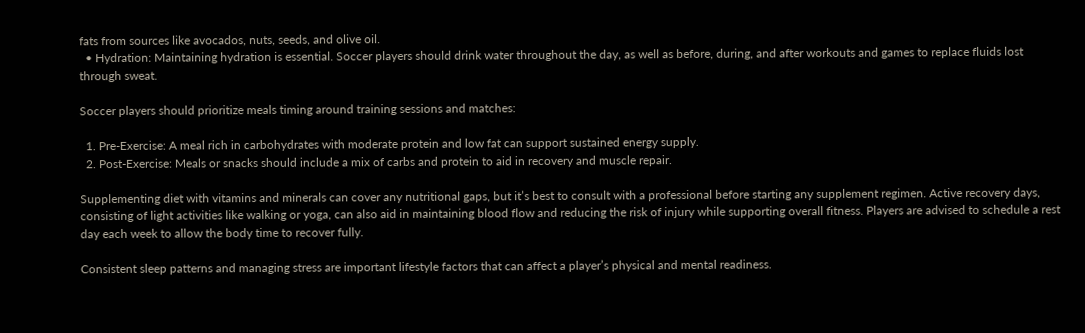fats from sources like avocados, nuts, seeds, and olive oil.
  • Hydration: Maintaining hydration is essential. Soccer players should drink water throughout the day, as well as before, during, and after workouts and games to replace fluids lost through sweat.

Soccer players should prioritize meals timing around training sessions and matches:

  1. Pre-Exercise: A meal rich in carbohydrates with moderate protein and low fat can support sustained energy supply.
  2. Post-Exercise: Meals or snacks should include a mix of carbs and protein to aid in recovery and muscle repair.

Supplementing diet with vitamins and minerals can cover any nutritional gaps, but it’s best to consult with a professional before starting any supplement regimen. Active recovery days, consisting of light activities like walking or yoga, can also aid in maintaining blood flow and reducing the risk of injury while supporting overall fitness. Players are advised to schedule a rest day each week to allow the body time to recover fully.

Consistent sleep patterns and managing stress are important lifestyle factors that can affect a player’s physical and mental readiness.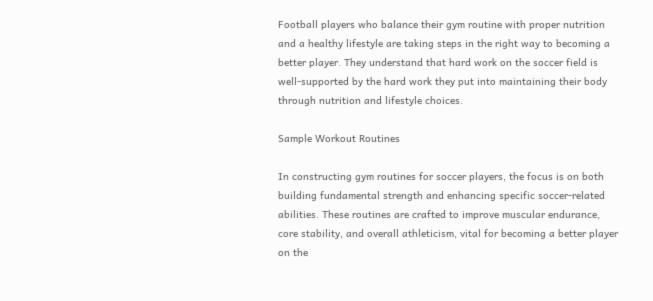Football players who balance their gym routine with proper nutrition and a healthy lifestyle are taking steps in the right way to becoming a better player. They understand that hard work on the soccer field is well-supported by the hard work they put into maintaining their body through nutrition and lifestyle choices.

Sample Workout Routines

In constructing gym routines for soccer players, the focus is on both building fundamental strength and enhancing specific soccer-related abilities. These routines are crafted to improve muscular endurance, core stability, and overall athleticism, vital for becoming a better player on the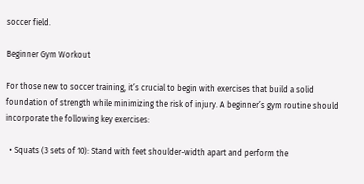soccer field.

Beginner Gym Workout

For those new to soccer training, it’s crucial to begin with exercises that build a solid foundation of strength while minimizing the risk of injury. A beginner’s gym routine should incorporate the following key exercises:

  • Squats (3 sets of 10): Stand with feet shoulder-width apart and perform the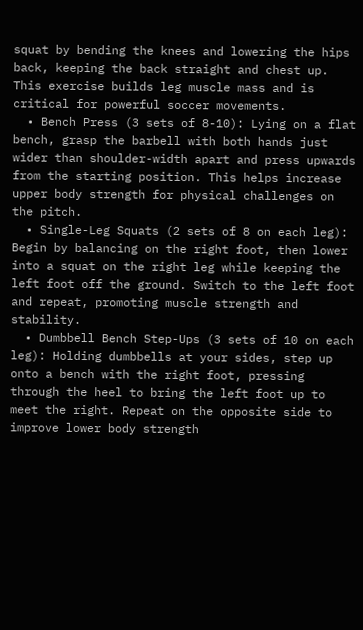squat by bending the knees and lowering the hips back, keeping the back straight and chest up. This exercise builds leg muscle mass and is critical for powerful soccer movements.
  • Bench Press (3 sets of 8-10): Lying on a flat bench, grasp the barbell with both hands just wider than shoulder-width apart and press upwards from the starting position. This helps increase upper body strength for physical challenges on the pitch.
  • Single-Leg Squats (2 sets of 8 on each leg): Begin by balancing on the right foot, then lower into a squat on the right leg while keeping the left foot off the ground. Switch to the left foot and repeat, promoting muscle strength and stability.
  • Dumbbell Bench Step-Ups (3 sets of 10 on each leg): Holding dumbbells at your sides, step up onto a bench with the right foot, pressing through the heel to bring the left foot up to meet the right. Repeat on the opposite side to improve lower body strength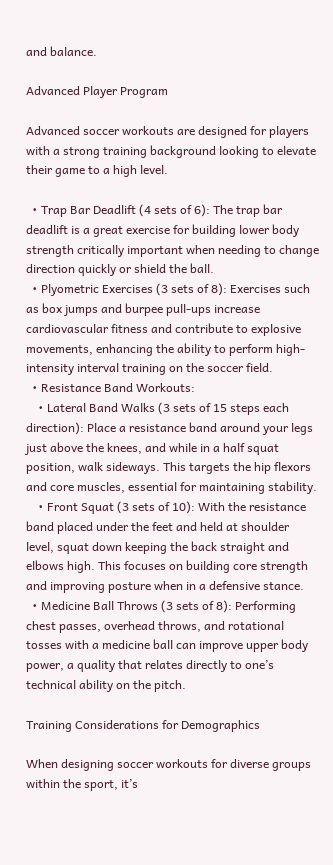and balance.

Advanced Player Program

Advanced soccer workouts are designed for players with a strong training background looking to elevate their game to a high level.

  • Trap Bar Deadlift (4 sets of 6): The trap bar deadlift is a great exercise for building lower body strength critically important when needing to change direction quickly or shield the ball.
  • Plyometric Exercises (3 sets of 8): Exercises such as box jumps and burpee pull-ups increase cardiovascular fitness and contribute to explosive movements, enhancing the ability to perform high-intensity interval training on the soccer field.
  • Resistance Band Workouts:
    • Lateral Band Walks (3 sets of 15 steps each direction): Place a resistance band around your legs just above the knees, and while in a half squat position, walk sideways. This targets the hip flexors and core muscles, essential for maintaining stability.
    • Front Squat (3 sets of 10): With the resistance band placed under the feet and held at shoulder level, squat down keeping the back straight and elbows high. This focuses on building core strength and improving posture when in a defensive stance.
  • Medicine Ball Throws (3 sets of 8): Performing chest passes, overhead throws, and rotational tosses with a medicine ball can improve upper body power, a quality that relates directly to one’s technical ability on the pitch.

Training Considerations for Demographics

When designing soccer workouts for diverse groups within the sport, it’s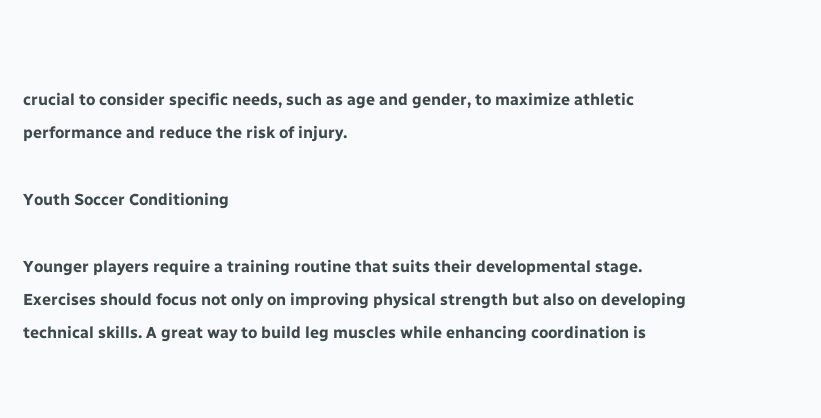crucial to consider specific needs, such as age and gender, to maximize athletic performance and reduce the risk of injury.

Youth Soccer Conditioning

Younger players require a training routine that suits their developmental stage. Exercises should focus not only on improving physical strength but also on developing technical skills. A great way to build leg muscles while enhancing coordination is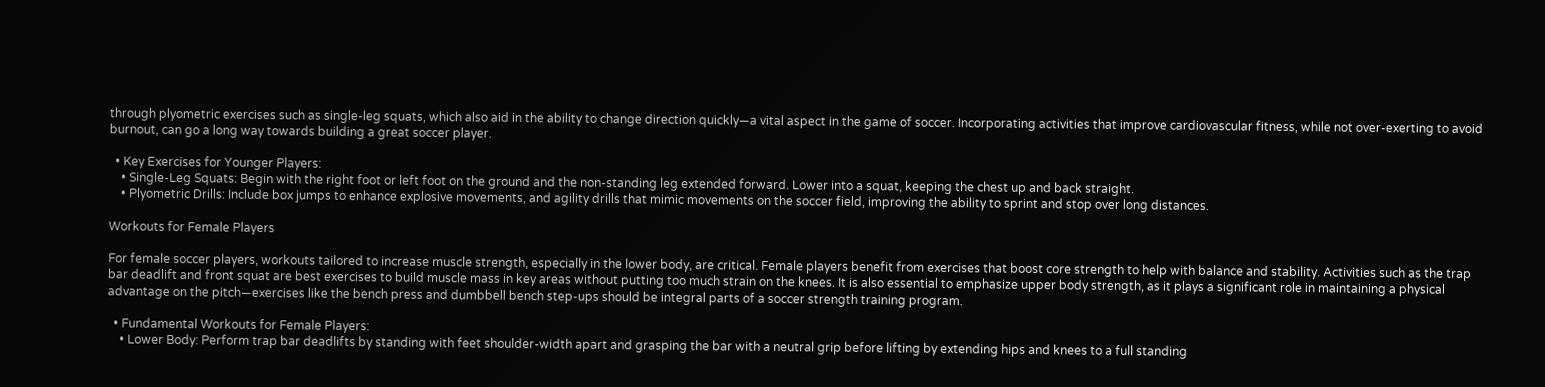through plyometric exercises such as single-leg squats, which also aid in the ability to change direction quickly—a vital aspect in the game of soccer. Incorporating activities that improve cardiovascular fitness, while not over-exerting to avoid burnout, can go a long way towards building a great soccer player.

  • Key Exercises for Younger Players:
    • Single-Leg Squats: Begin with the right foot or left foot on the ground and the non-standing leg extended forward. Lower into a squat, keeping the chest up and back straight.
    • Plyometric Drills: Include box jumps to enhance explosive movements, and agility drills that mimic movements on the soccer field, improving the ability to sprint and stop over long distances.

Workouts for Female Players

For female soccer players, workouts tailored to increase muscle strength, especially in the lower body, are critical. Female players benefit from exercises that boost core strength to help with balance and stability. Activities such as the trap bar deadlift and front squat are best exercises to build muscle mass in key areas without putting too much strain on the knees. It is also essential to emphasize upper body strength, as it plays a significant role in maintaining a physical advantage on the pitch—exercises like the bench press and dumbbell bench step-ups should be integral parts of a soccer strength training program.

  • Fundamental Workouts for Female Players:
    • Lower Body: Perform trap bar deadlifts by standing with feet shoulder-width apart and grasping the bar with a neutral grip before lifting by extending hips and knees to a full standing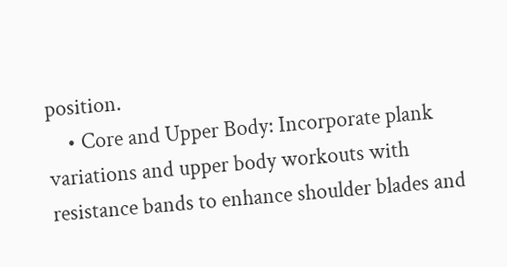position.
    • Core and Upper Body: Incorporate plank variations and upper body workouts with resistance bands to enhance shoulder blades and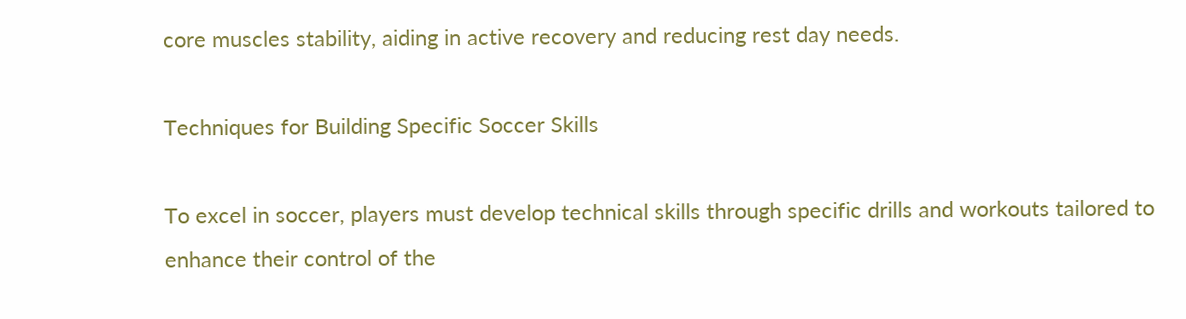core muscles stability, aiding in active recovery and reducing rest day needs.

Techniques for Building Specific Soccer Skills

To excel in soccer, players must develop technical skills through specific drills and workouts tailored to enhance their control of the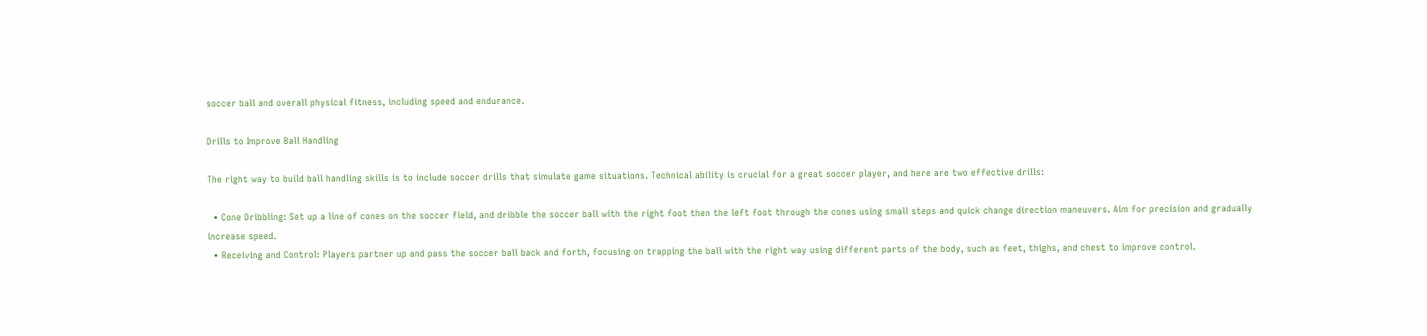soccer ball and overall physical fitness, including speed and endurance.

Drills to Improve Ball Handling

The right way to build ball handling skills is to include soccer drills that simulate game situations. Technical ability is crucial for a great soccer player, and here are two effective drills:

  • Cone Dribbling: Set up a line of cones on the soccer field, and dribble the soccer ball with the right foot then the left foot through the cones using small steps and quick change direction maneuvers. Aim for precision and gradually increase speed.
  • Receiving and Control: Players partner up and pass the soccer ball back and forth, focusing on trapping the ball with the right way using different parts of the body, such as feet, thighs, and chest to improve control.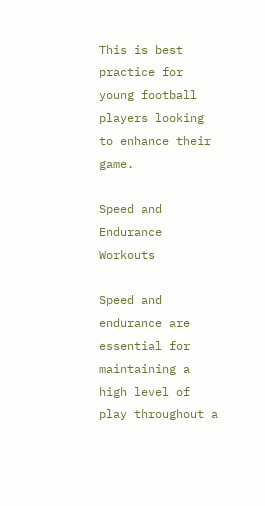This is best practice for young football players looking to enhance their game.

Speed and Endurance Workouts

Speed and endurance are essential for maintaining a high level of play throughout a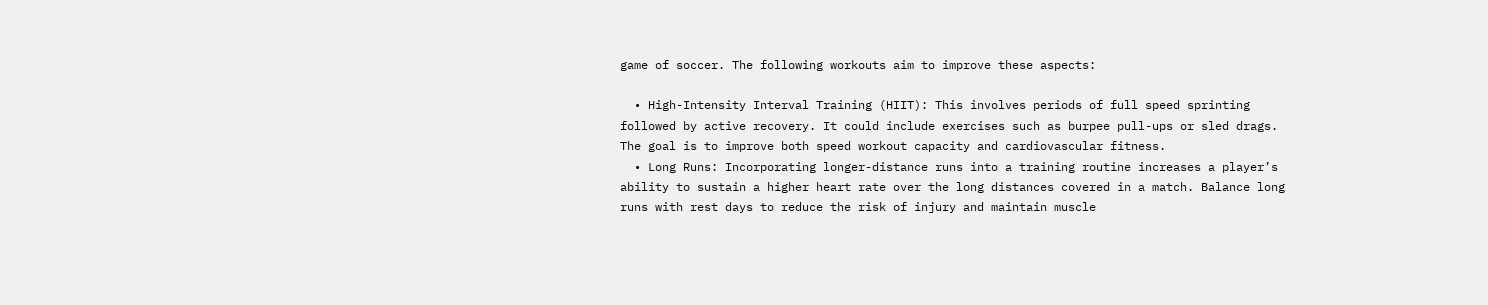game of soccer. The following workouts aim to improve these aspects:

  • High-Intensity Interval Training (HIIT): This involves periods of full speed sprinting followed by active recovery. It could include exercises such as burpee pull-ups or sled drags. The goal is to improve both speed workout capacity and cardiovascular fitness.
  • Long Runs: Incorporating longer-distance runs into a training routine increases a player’s ability to sustain a higher heart rate over the long distances covered in a match. Balance long runs with rest days to reduce the risk of injury and maintain muscle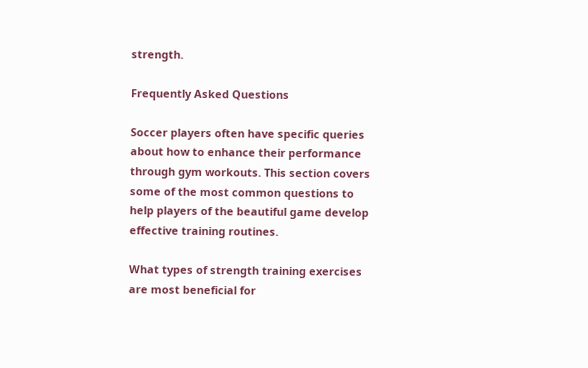strength.

Frequently Asked Questions

Soccer players often have specific queries about how to enhance their performance through gym workouts. This section covers some of the most common questions to help players of the beautiful game develop effective training routines.

What types of strength training exercises are most beneficial for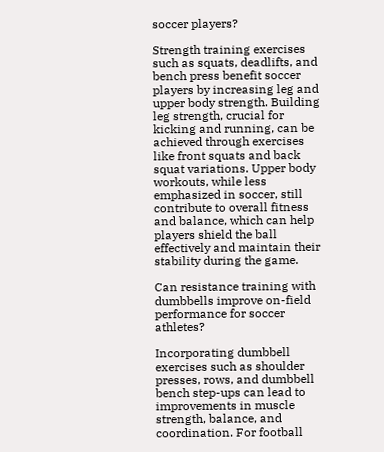soccer players?

Strength training exercises such as squats, deadlifts, and bench press benefit soccer players by increasing leg and upper body strength. Building leg strength, crucial for kicking and running, can be achieved through exercises like front squats and back squat variations. Upper body workouts, while less emphasized in soccer, still contribute to overall fitness and balance, which can help players shield the ball effectively and maintain their stability during the game.

Can resistance training with dumbbells improve on-field performance for soccer athletes?

Incorporating dumbbell exercises such as shoulder presses, rows, and dumbbell bench step-ups can lead to improvements in muscle strength, balance, and coordination. For football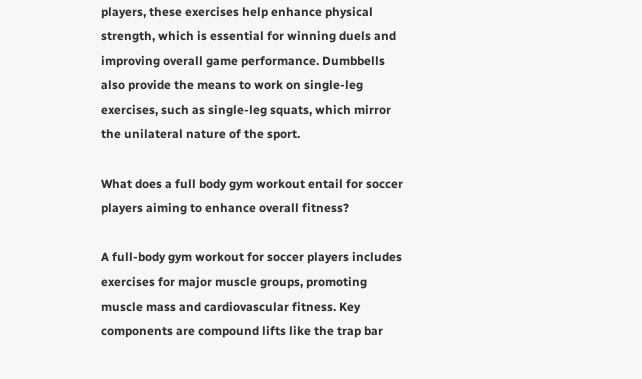players, these exercises help enhance physical strength, which is essential for winning duels and improving overall game performance. Dumbbells also provide the means to work on single-leg exercises, such as single-leg squats, which mirror the unilateral nature of the sport.

What does a full body gym workout entail for soccer players aiming to enhance overall fitness?

A full-body gym workout for soccer players includes exercises for major muscle groups, promoting muscle mass and cardiovascular fitness. Key components are compound lifts like the trap bar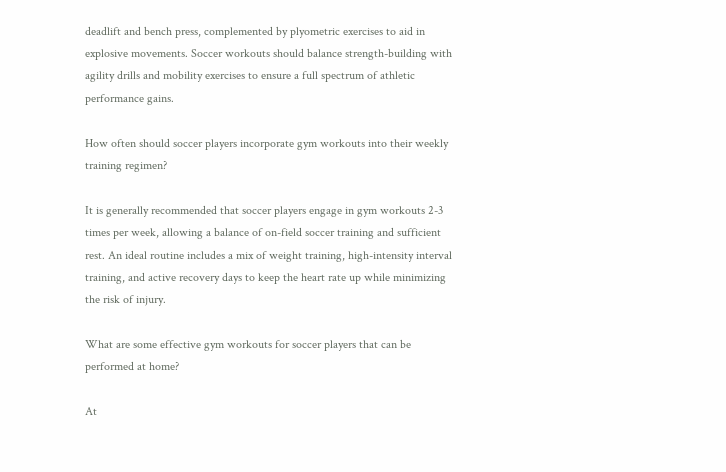deadlift and bench press, complemented by plyometric exercises to aid in explosive movements. Soccer workouts should balance strength-building with agility drills and mobility exercises to ensure a full spectrum of athletic performance gains.

How often should soccer players incorporate gym workouts into their weekly training regimen?

It is generally recommended that soccer players engage in gym workouts 2-3 times per week, allowing a balance of on-field soccer training and sufficient rest. An ideal routine includes a mix of weight training, high-intensity interval training, and active recovery days to keep the heart rate up while minimizing the risk of injury.

What are some effective gym workouts for soccer players that can be performed at home?

At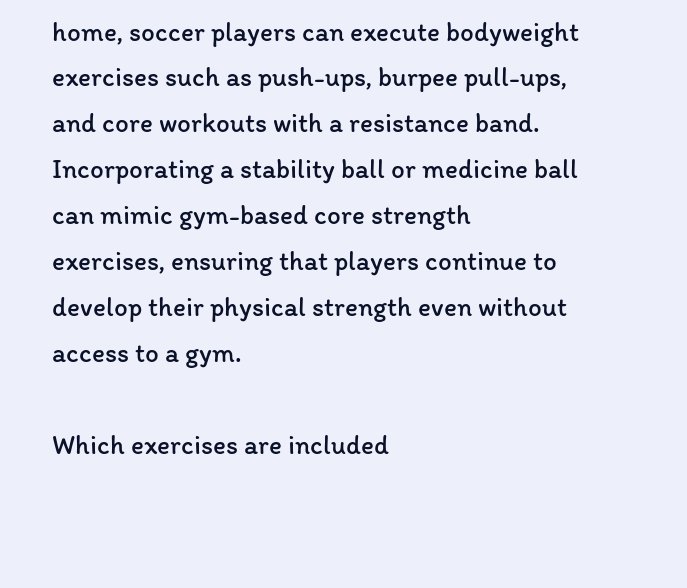home, soccer players can execute bodyweight exercises such as push-ups, burpee pull-ups, and core workouts with a resistance band. Incorporating a stability ball or medicine ball can mimic gym-based core strength exercises, ensuring that players continue to develop their physical strength even without access to a gym.

Which exercises are included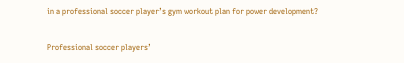in a professional soccer player’s gym workout plan for power development?

Professional soccer players’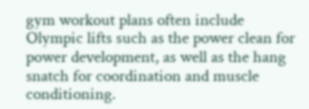gym workout plans often include Olympic lifts such as the power clean for power development, as well as the hang snatch for coordination and muscle conditioning.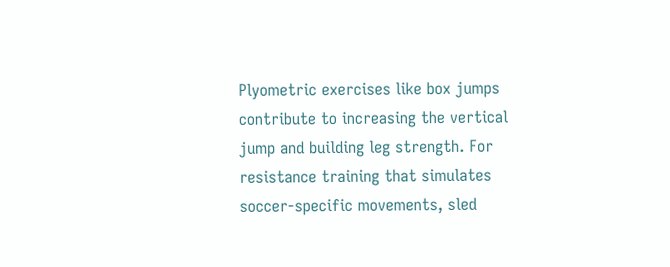Plyometric exercises like box jumps contribute to increasing the vertical jump and building leg strength. For resistance training that simulates soccer-specific movements, sled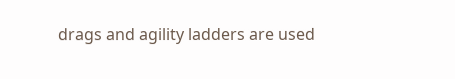drags and agility ladders are used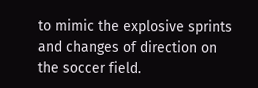to mimic the explosive sprints and changes of direction on the soccer field.